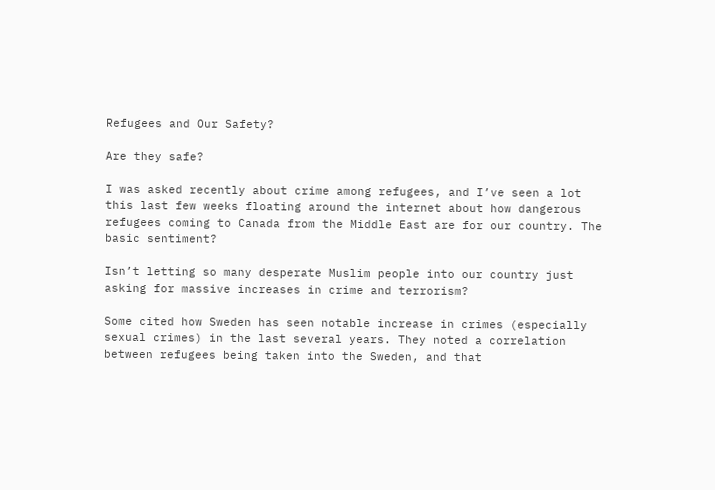Refugees and Our Safety?

Are they safe?

I was asked recently about crime among refugees, and I’ve seen a lot this last few weeks floating around the internet about how dangerous refugees coming to Canada from the Middle East are for our country. The basic sentiment?

Isn’t letting so many desperate Muslim people into our country just asking for massive increases in crime and terrorism?

Some cited how Sweden has seen notable increase in crimes (especially sexual crimes) in the last several years. They noted a correlation between refugees being taken into the Sweden, and that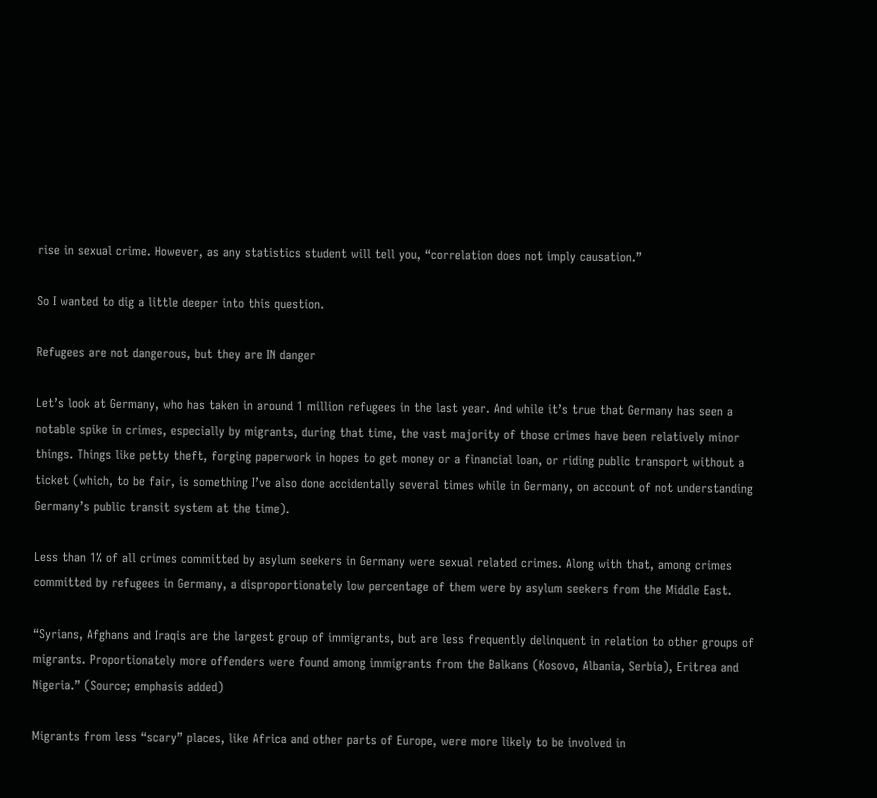rise in sexual crime. However, as any statistics student will tell you, “correlation does not imply causation.”

So I wanted to dig a little deeper into this question.

Refugees are not dangerous, but they are IN danger

Let’s look at Germany, who has taken in around 1 million refugees in the last year. And while it’s true that Germany has seen a notable spike in crimes, especially by migrants, during that time, the vast majority of those crimes have been relatively minor things. Things like petty theft, forging paperwork in hopes to get money or a financial loan, or riding public transport without a ticket (which, to be fair, is something I’ve also done accidentally several times while in Germany, on account of not understanding Germany’s public transit system at the time).

Less than 1% of all crimes committed by asylum seekers in Germany were sexual related crimes. Along with that, among crimes committed by refugees in Germany, a disproportionately low percentage of them were by asylum seekers from the Middle East.

“Syrians, Afghans and Iraqis are the largest group of immigrants, but are less frequently delinquent in relation to other groups of migrants. Proportionately more offenders were found among immigrants from the Balkans (Kosovo, Albania, Serbia), Eritrea and Nigeria.” (Source; emphasis added)

Migrants from less “scary” places, like Africa and other parts of Europe, were more likely to be involved in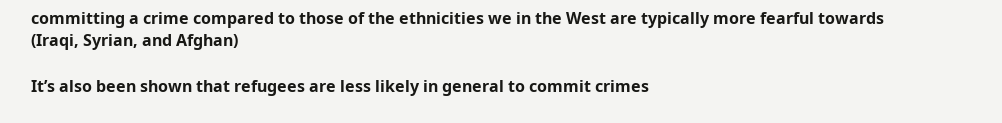committing a crime compared to those of the ethnicities we in the West are typically more fearful towards (Iraqi, Syrian, and Afghan)

It’s also been shown that refugees are less likely in general to commit crimes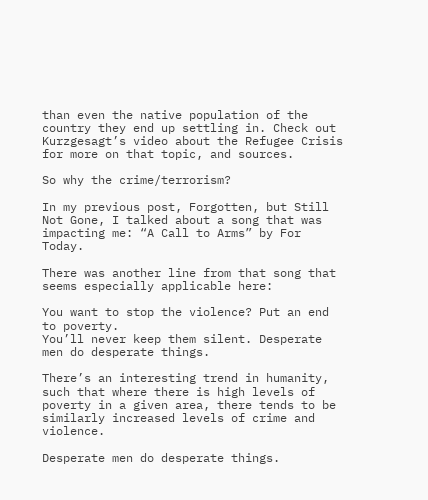than even the native population of the country they end up settling in. Check out Kurzgesagt’s video about the Refugee Crisis for more on that topic, and sources.

So why the crime/terrorism?

In my previous post, Forgotten, but Still Not Gone, I talked about a song that was impacting me: “A Call to Arms” by For Today.

There was another line from that song that seems especially applicable here:

You want to stop the violence? Put an end to poverty.
You’ll never keep them silent. Desperate men do desperate things.

There’s an interesting trend in humanity, such that where there is high levels of poverty in a given area, there tends to be similarly increased levels of crime and violence.

Desperate men do desperate things.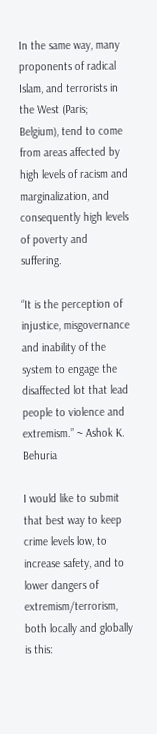In the same way, many proponents of radical Islam, and terrorists in the West (Paris; Belgium), tend to come from areas affected by high levels of racism and marginalization, and consequently high levels of poverty and suffering.

“It is the perception of injustice, misgovernance and inability of the system to engage the disaffected lot that lead people to violence and extremism.” ~ Ashok K. Behuria

I would like to submit that best way to keep crime levels low, to increase safety, and to lower dangers of extremism/terrorism, both locally and globally is this: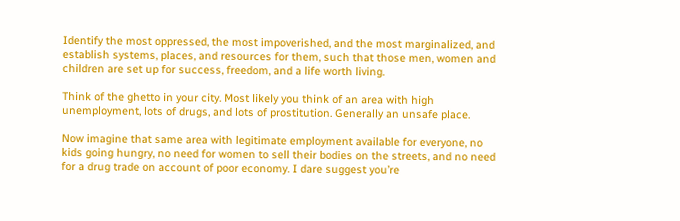Identify the most oppressed, the most impoverished, and the most marginalized, and establish systems, places, and resources for them, such that those men, women and children are set up for success, freedom, and a life worth living.

Think of the ghetto in your city. Most likely you think of an area with high unemployment, lots of drugs, and lots of prostitution. Generally an unsafe place.

Now imagine that same area with legitimate employment available for everyone, no kids going hungry, no need for women to sell their bodies on the streets, and no need for a drug trade on account of poor economy. I dare suggest you’re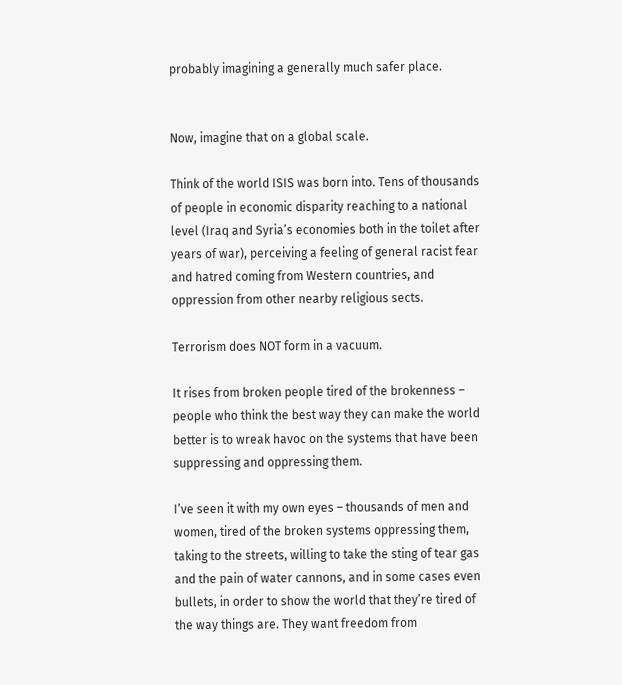probably imagining a generally much safer place.


Now, imagine that on a global scale.

Think of the world ISIS was born into. Tens of thousands of people in economic disparity reaching to a national level (Iraq and Syria’s economies both in the toilet after years of war), perceiving a feeling of general racist fear and hatred coming from Western countries, and oppression from other nearby religious sects.

Terrorism does NOT form in a vacuum.

It rises from broken people tired of the brokenness – people who think the best way they can make the world better is to wreak havoc on the systems that have been suppressing and oppressing them.

I’ve seen it with my own eyes – thousands of men and women, tired of the broken systems oppressing them, taking to the streets, willing to take the sting of tear gas and the pain of water cannons, and in some cases even bullets, in order to show the world that they’re tired of the way things are. They want freedom from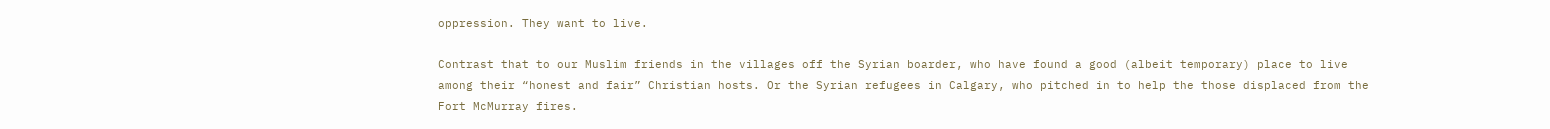oppression. They want to live.

Contrast that to our Muslim friends in the villages off the Syrian boarder, who have found a good (albeit temporary) place to live among their “honest and fair” Christian hosts. Or the Syrian refugees in Calgary, who pitched in to help the those displaced from the Fort McMurray fires.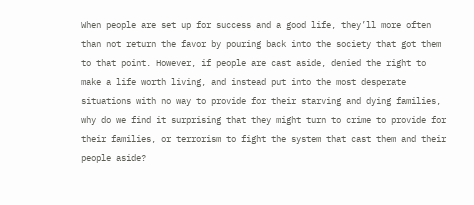When people are set up for success and a good life, they’ll more often than not return the favor by pouring back into the society that got them to that point. However, if people are cast aside, denied the right to make a life worth living, and instead put into the most desperate situations with no way to provide for their starving and dying families, why do we find it surprising that they might turn to crime to provide for their families, or terrorism to fight the system that cast them and their people aside?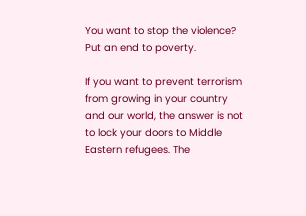You want to stop the violence? Put an end to poverty.

If you want to prevent terrorism from growing in your country and our world, the answer is not to lock your doors to Middle Eastern refugees. The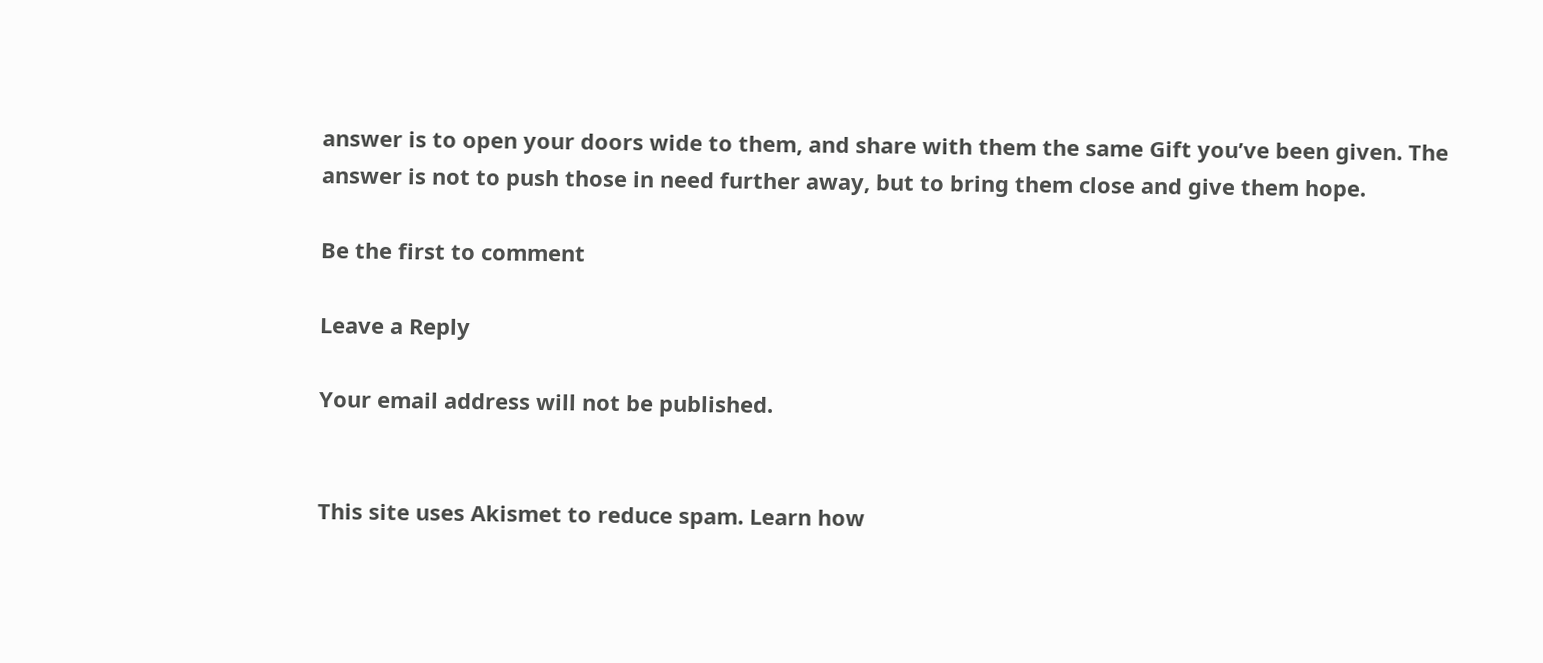answer is to open your doors wide to them, and share with them the same Gift you’ve been given. The answer is not to push those in need further away, but to bring them close and give them hope.

Be the first to comment

Leave a Reply

Your email address will not be published.


This site uses Akismet to reduce spam. Learn how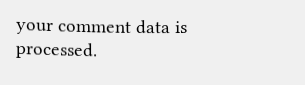your comment data is processed.